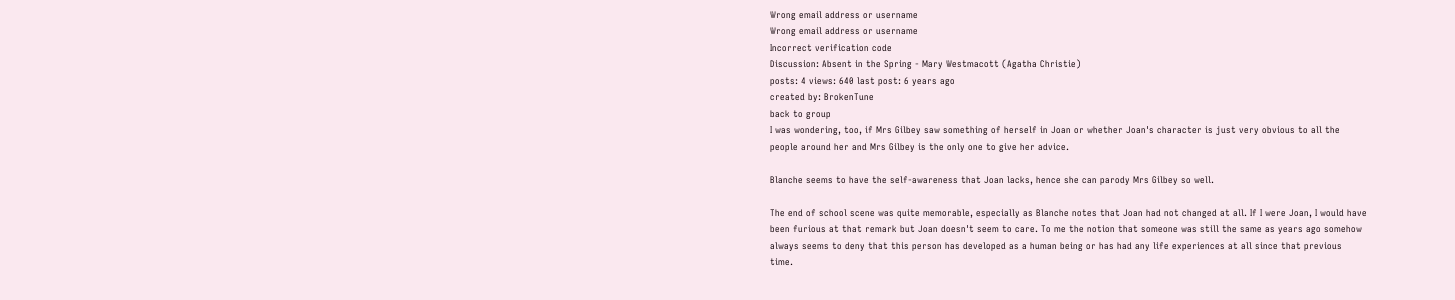Wrong email address or username
Wrong email address or username
Incorrect verification code
Discussion: Absent in the Spring - Mary Westmacott (Agatha Christie)
posts: 4 views: 640 last post: 6 years ago
created by: BrokenTune
back to group
I was wondering, too, if Mrs Gilbey saw something of herself in Joan or whether Joan's character is just very obvious to all the people around her and Mrs Gilbey is the only one to give her advice.

Blanche seems to have the self-awareness that Joan lacks, hence she can parody Mrs Gilbey so well.

The end of school scene was quite memorable, especially as Blanche notes that Joan had not changed at all. If I were Joan, I would have been furious at that remark but Joan doesn't seem to care. To me the notion that someone was still the same as years ago somehow always seems to deny that this person has developed as a human being or has had any life experiences at all since that previous time.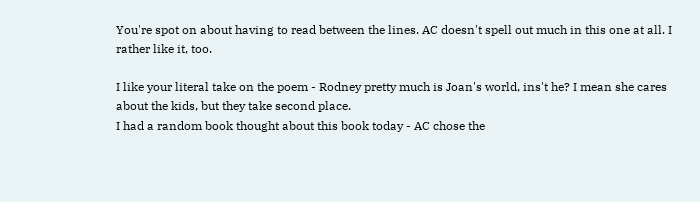You're spot on about having to read between the lines. AC doesn't spell out much in this one at all. I rather like it, too.

I like your literal take on the poem - Rodney pretty much is Joan's world, ins't he? I mean she cares about the kids, but they take second place.
I had a random book thought about this book today - AC chose the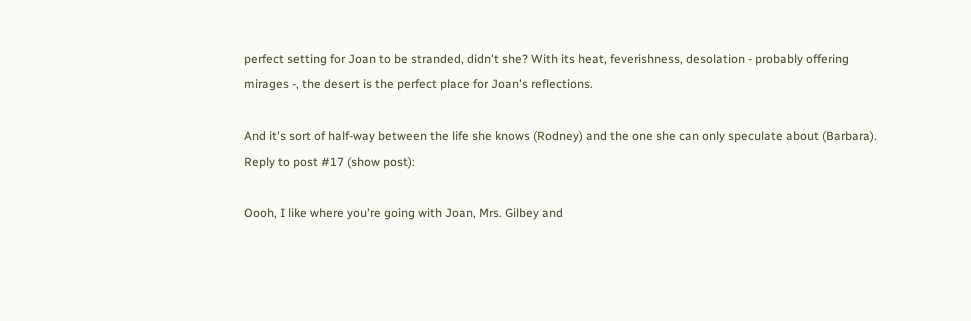perfect setting for Joan to be stranded, didn't she? With its heat, feverishness, desolation - probably offering mirages -, the desert is the perfect place for Joan's reflections.

And it's sort of half-way between the life she knows (Rodney) and the one she can only speculate about (Barbara).
Reply to post #17 (show post):

Oooh, I like where you're going with Joan, Mrs. Gilbey and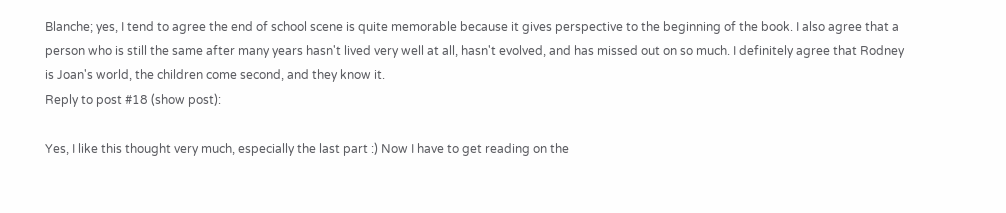Blanche; yes, I tend to agree the end of school scene is quite memorable because it gives perspective to the beginning of the book. I also agree that a person who is still the same after many years hasn't lived very well at all, hasn't evolved, and has missed out on so much. I definitely agree that Rodney is Joan's world, the children come second, and they know it.
Reply to post #18 (show post):

Yes, I like this thought very much, especially the last part :) Now I have to get reading on the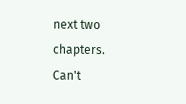next two chapters. Can't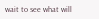wait to see what will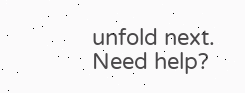unfold next.
Need help?